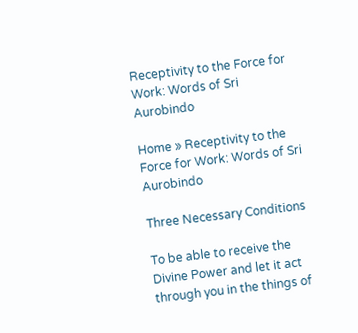Receptivity to the Force for Work: Words of Sri Aurobindo

Home » Receptivity to the Force for Work: Words of Sri Aurobindo

Three Necessary Conditions

To be able to receive the Divine Power and let it act through you in the things of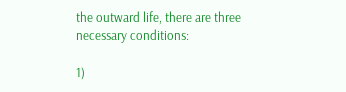the outward life, there are three necessary conditions:

1)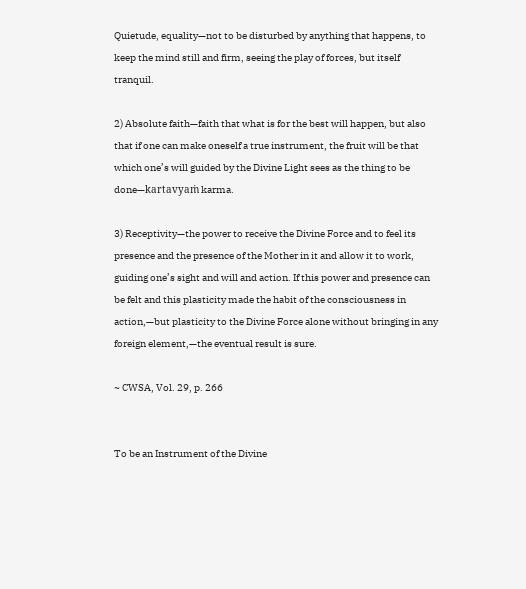Quietude, equality—not to be disturbed by anything that happens, to keep the mind still and firm, seeing the play of forces, but itself tranquil.

2) Absolute faith—faith that what is for the best will happen, but also that if one can make oneself a true instrument, the fruit will be that which one’s will guided by the Divine Light sees as the thing to be done—kartavyaṁ karma.

3) Receptivity—the power to receive the Divine Force and to feel its presence and the presence of the Mother in it and allow it to work, guiding one’s sight and will and action. If this power and presence can be felt and this plasticity made the habit of the consciousness in action,—but plasticity to the Divine Force alone without bringing in any foreign element,—the eventual result is sure.

~ CWSA, Vol. 29, p. 266


To be an Instrument of the Divine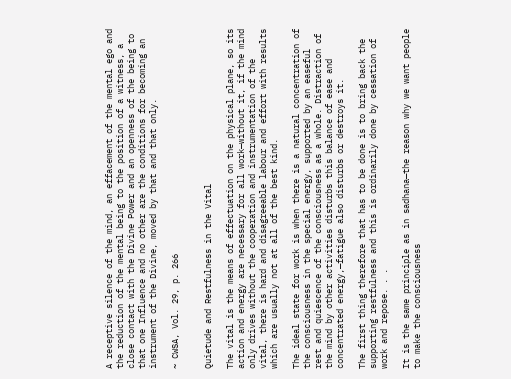A receptive silence of the mind, an effacement of the mental ego and the reduction of the mental being to the position of a witness, a close contact with the Divine Power and an openness of the being to that one Influence and no other are the conditions for becoming an instrument of the Divine, moved by that and that only.

~ CWSA, Vol. 29, p. 266


Quietude and Restfulness in the Vital

The vital is the means of effectuation on the physical plane, so its action and energy are necessary for all work—without it, if the mind only drives without the cooperation and instrumentation of the vital, there is hard and disagreeable labour and effort with results which are usually not at all of the best kind.

The ideal state for work is when there is a natural concentration of the consciousness in the special energy, supported by an easeful rest and quiescence of the consciousness as a whole. Distraction of the mind by other activities disturbs this balance of ease and concentrated energy,—fatigue also disturbs or destroys it.

The first thing therefore that has to be done is to bring back the supporting restfulness and this is ordinarily done by cessation of work and repose. . .

It is the same principle as in sadhana—the reason why we want people to make the consciousness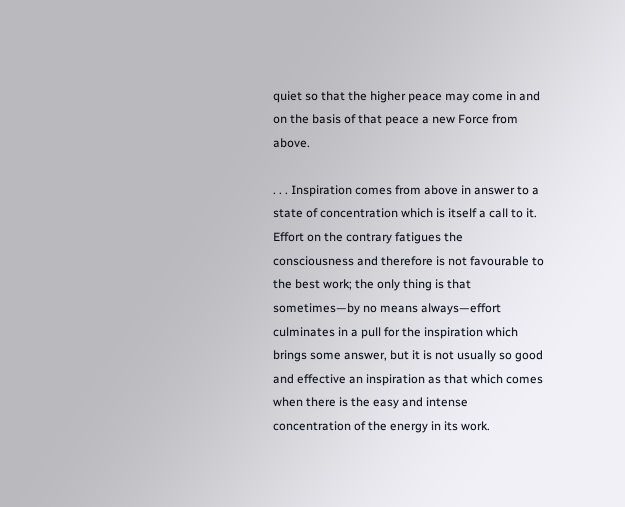quiet so that the higher peace may come in and on the basis of that peace a new Force from above.

. . . Inspiration comes from above in answer to a state of concentration which is itself a call to it. Effort on the contrary fatigues the consciousness and therefore is not favourable to the best work; the only thing is that sometimes—by no means always—effort culminates in a pull for the inspiration which brings some answer, but it is not usually so good and effective an inspiration as that which comes when there is the easy and intense concentration of the energy in its work.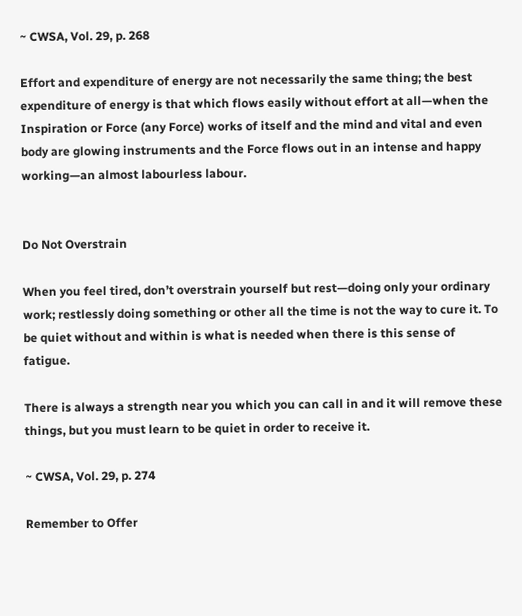~ CWSA, Vol. 29, p. 268

Effort and expenditure of energy are not necessarily the same thing; the best expenditure of energy is that which flows easily without effort at all—when the Inspiration or Force (any Force) works of itself and the mind and vital and even body are glowing instruments and the Force flows out in an intense and happy working—an almost labourless labour.


Do Not Overstrain

When you feel tired, don’t overstrain yourself but rest—doing only your ordinary work; restlessly doing something or other all the time is not the way to cure it. To be quiet without and within is what is needed when there is this sense of fatigue.

There is always a strength near you which you can call in and it will remove these things, but you must learn to be quiet in order to receive it.

~ CWSA, Vol. 29, p. 274

Remember to Offer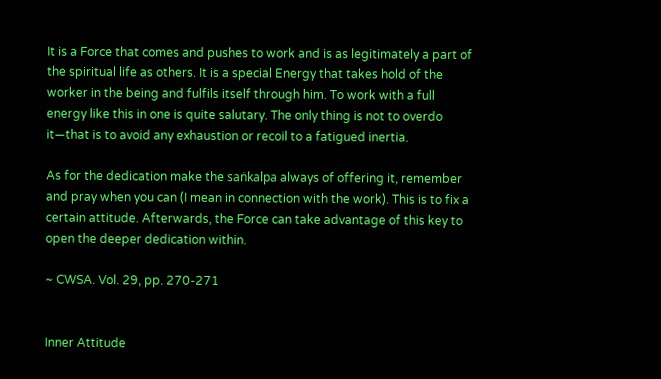It is a Force that comes and pushes to work and is as legitimately a part of the spiritual life as others. It is a special Energy that takes hold of the worker in the being and fulfils itself through him. To work with a full energy like this in one is quite salutary. The only thing is not to overdo it—that is to avoid any exhaustion or recoil to a fatigued inertia.

As for the dedication make the saṅkalpa always of offering it, remember and pray when you can (I mean in connection with the work). This is to fix a certain attitude. Afterwards, the Force can take advantage of this key to open the deeper dedication within.

~ CWSA. Vol. 29, pp. 270-271


Inner Attitude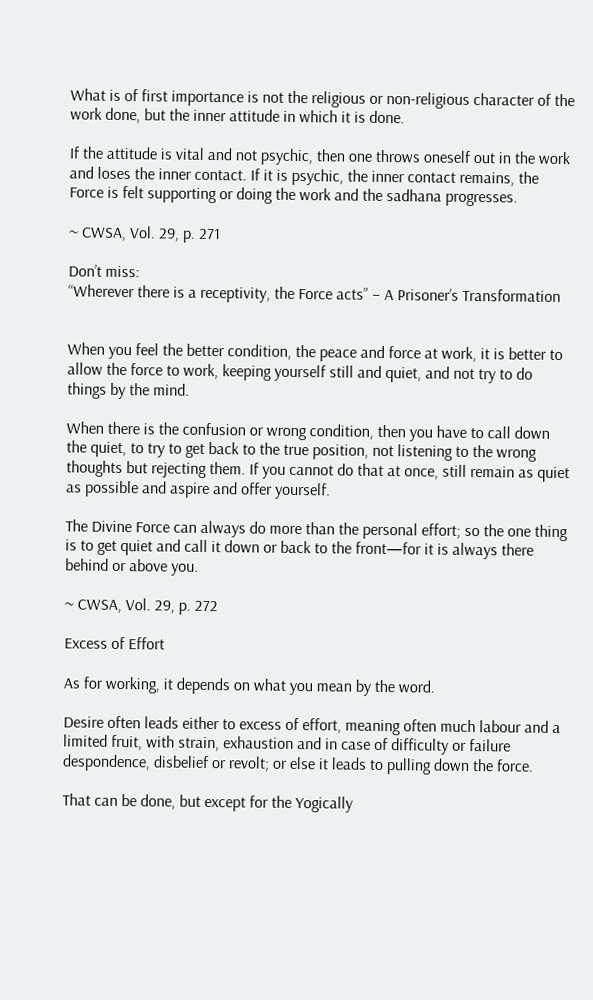What is of first importance is not the religious or non-religious character of the work done, but the inner attitude in which it is done.

If the attitude is vital and not psychic, then one throws oneself out in the work and loses the inner contact. If it is psychic, the inner contact remains, the Force is felt supporting or doing the work and the sadhana progresses.

~ CWSA, Vol. 29, p. 271

Don’t miss:
“Wherever there is a receptivity, the Force acts” – A Prisoner’s Transformation


When you feel the better condition, the peace and force at work, it is better to allow the force to work, keeping yourself still and quiet, and not try to do things by the mind.

When there is the confusion or wrong condition, then you have to call down the quiet, to try to get back to the true position, not listening to the wrong thoughts but rejecting them. If you cannot do that at once, still remain as quiet as possible and aspire and offer yourself.

The Divine Force can always do more than the personal effort; so the one thing is to get quiet and call it down or back to the front—for it is always there behind or above you.

~ CWSA, Vol. 29, p. 272

Excess of Effort

As for working, it depends on what you mean by the word.

Desire often leads either to excess of effort, meaning often much labour and a limited fruit, with strain, exhaustion and in case of difficulty or failure despondence, disbelief or revolt; or else it leads to pulling down the force.

That can be done, but except for the Yogically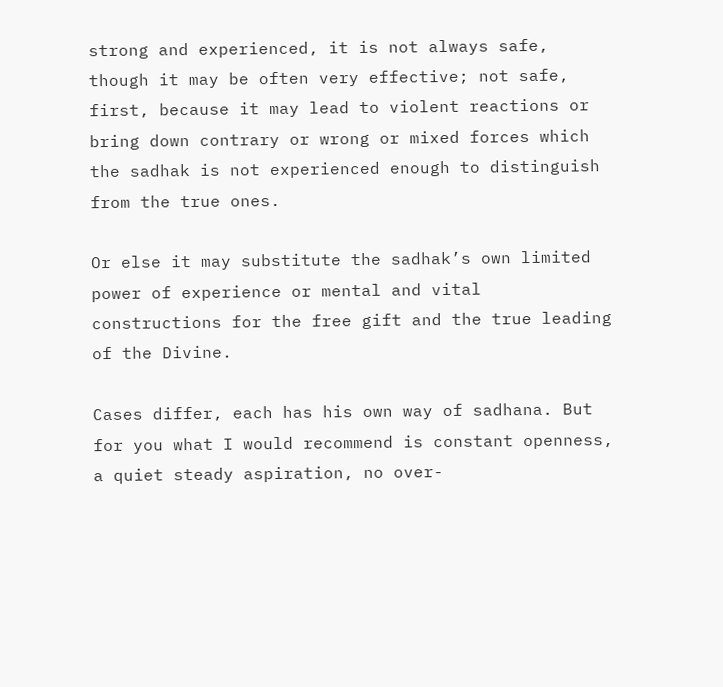strong and experienced, it is not always safe, though it may be often very effective; not safe, first, because it may lead to violent reactions or bring down contrary or wrong or mixed forces which the sadhak is not experienced enough to distinguish from the true ones.

Or else it may substitute the sadhak’s own limited power of experience or mental and vital constructions for the free gift and the true leading of the Divine.

Cases differ, each has his own way of sadhana. But for you what I would recommend is constant openness, a quiet steady aspiration, no over-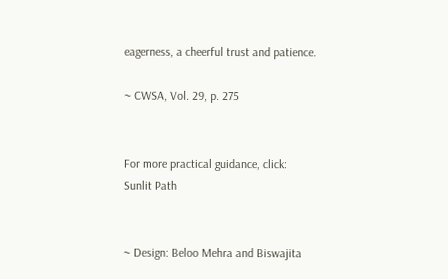eagerness, a cheerful trust and patience.

~ CWSA, Vol. 29, p. 275


For more practical guidance, click:
Sunlit Path


~ Design: Beloo Mehra and Biswajita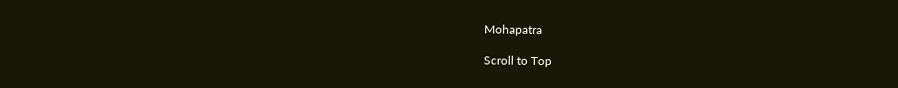Mohapatra

Scroll to Top